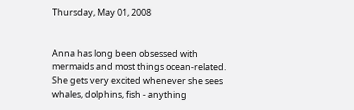Thursday, May 01, 2008


Anna has long been obsessed with mermaids and most things ocean-related. She gets very excited whenever she sees whales, dolphins, fish - anything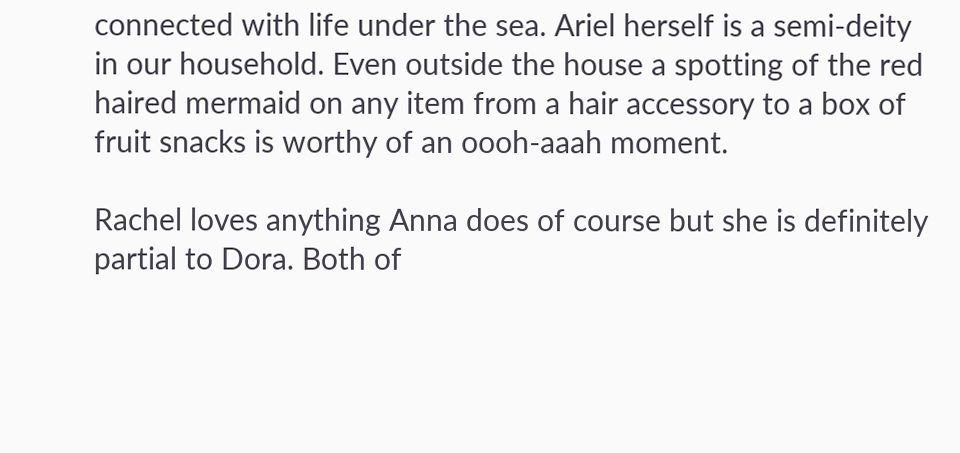connected with life under the sea. Ariel herself is a semi-deity in our household. Even outside the house a spotting of the red haired mermaid on any item from a hair accessory to a box of fruit snacks is worthy of an oooh-aaah moment.

Rachel loves anything Anna does of course but she is definitely partial to Dora. Both of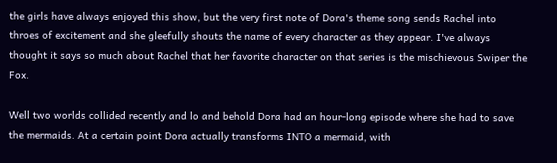the girls have always enjoyed this show, but the very first note of Dora's theme song sends Rachel into throes of excitement and she gleefully shouts the name of every character as they appear. I've always thought it says so much about Rachel that her favorite character on that series is the mischievous Swiper the Fox.

Well two worlds collided recently and lo and behold Dora had an hour-long episode where she had to save the mermaids. At a certain point Dora actually transforms INTO a mermaid, with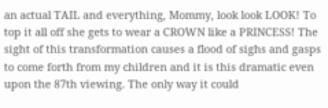an actual TAIL and everything, Mommy, look look LOOK! To top it all off she gets to wear a CROWN like a PRINCESS! The sight of this transformation causes a flood of sighs and gasps to come forth from my children and it is this dramatic even upon the 87th viewing. The only way it could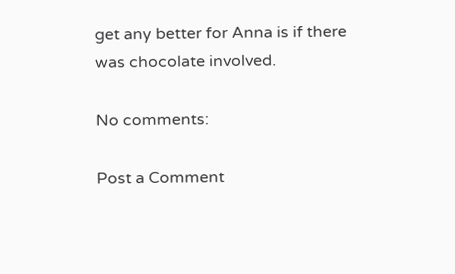get any better for Anna is if there was chocolate involved.

No comments:

Post a Comment